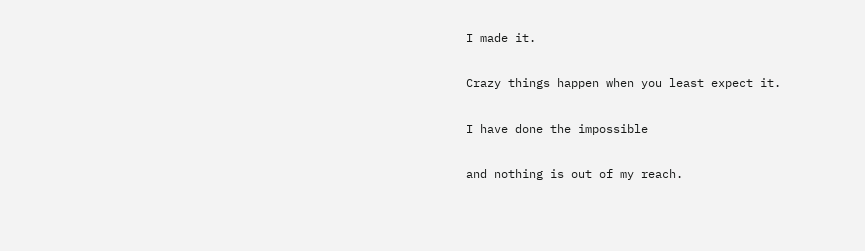I made it.

Crazy things happen when you least expect it.

I have done the impossible

and nothing is out of my reach.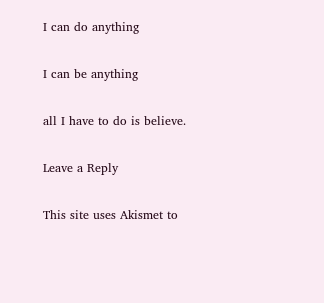I can do anything

I can be anything

all I have to do is believe.

Leave a Reply

This site uses Akismet to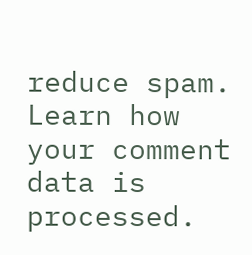reduce spam. Learn how your comment data is processed.